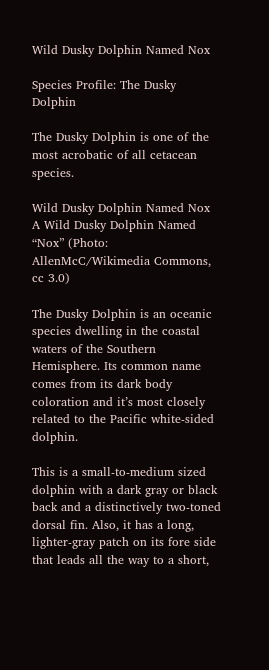Wild Dusky Dolphin Named Nox

Species Profile: The Dusky Dolphin

The Dusky Dolphin is one of the most acrobatic of all cetacean species.

Wild Dusky Dolphin Named Nox
A Wild Dusky Dolphin Named “Nox” (Photo: AllenMcC/Wikimedia Commons, cc 3.0)

The Dusky Dolphin is an oceanic species dwelling in the coastal waters of the Southern Hemisphere. Its common name comes from its dark body coloration and it’s most closely related to the Pacific white-sided dolphin.

This is a small-to-medium sized dolphin with a dark gray or black back and a distinctively two-toned dorsal fin. Also, it has a long, lighter-gray patch on its fore side that leads all the way to a short,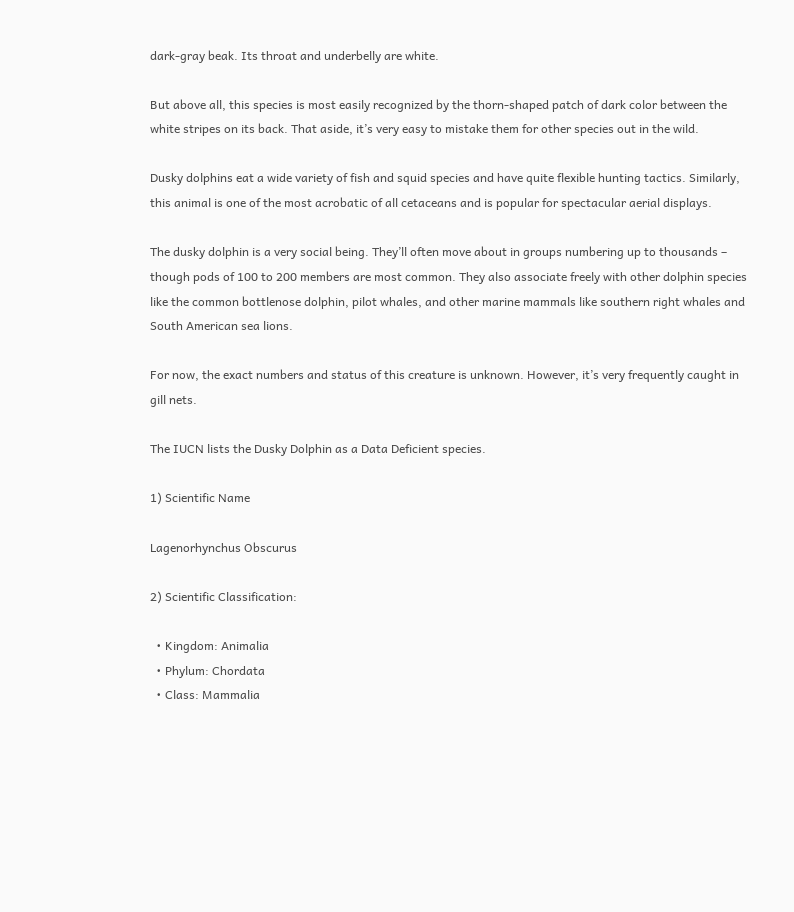dark-gray beak. Its throat and underbelly are white.

But above all, this species is most easily recognized by the thorn-shaped patch of dark color between the white stripes on its back. That aside, it’s very easy to mistake them for other species out in the wild.

Dusky dolphins eat a wide variety of fish and squid species and have quite flexible hunting tactics. Similarly, this animal is one of the most acrobatic of all cetaceans and is popular for spectacular aerial displays.

The dusky dolphin is a very social being. They’ll often move about in groups numbering up to thousands – though pods of 100 to 200 members are most common. They also associate freely with other dolphin species like the common bottlenose dolphin, pilot whales, and other marine mammals like southern right whales and South American sea lions.

For now, the exact numbers and status of this creature is unknown. However, it’s very frequently caught in gill nets.

The IUCN lists the Dusky Dolphin as a Data Deficient species.

1) Scientific Name

Lagenorhynchus Obscurus

2) Scientific Classification:

  • Kingdom: Animalia
  • Phylum: Chordata
  • Class: Mammalia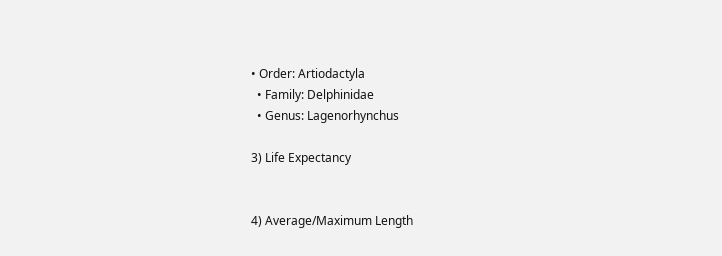• Order: Artiodactyla
  • Family: Delphinidae
  • Genus: Lagenorhynchus

3) Life Expectancy


4) Average/Maximum Length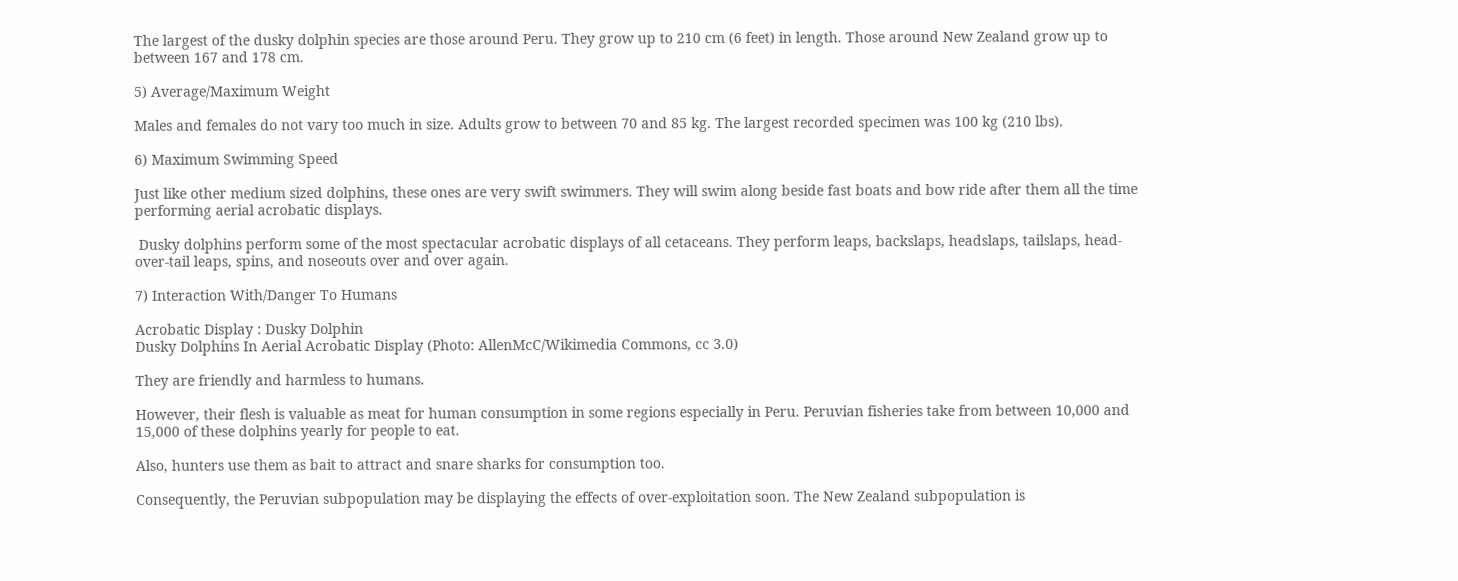The largest of the dusky dolphin species are those around Peru. They grow up to 210 cm (6 feet) in length. Those around New Zealand grow up to between 167 and 178 cm.

5) Average/Maximum Weight

Males and females do not vary too much in size. Adults grow to between 70 and 85 kg. The largest recorded specimen was 100 kg (210 lbs).

6) Maximum Swimming Speed

Just like other medium sized dolphins, these ones are very swift swimmers. They will swim along beside fast boats and bow ride after them all the time performing aerial acrobatic displays.

 Dusky dolphins perform some of the most spectacular acrobatic displays of all cetaceans. They perform leaps, backslaps, headslaps, tailslaps, head-over-tail leaps, spins, and noseouts over and over again.

7) Interaction With/Danger To Humans

Acrobatic Display : Dusky Dolphin
Dusky Dolphins In Aerial Acrobatic Display (Photo: AllenMcC/Wikimedia Commons, cc 3.0)

They are friendly and harmless to humans.

However, their flesh is valuable as meat for human consumption in some regions especially in Peru. Peruvian fisheries take from between 10,000 and 15,000 of these dolphins yearly for people to eat.

Also, hunters use them as bait to attract and snare sharks for consumption too.

Consequently, the Peruvian subpopulation may be displaying the effects of over-exploitation soon. The New Zealand subpopulation is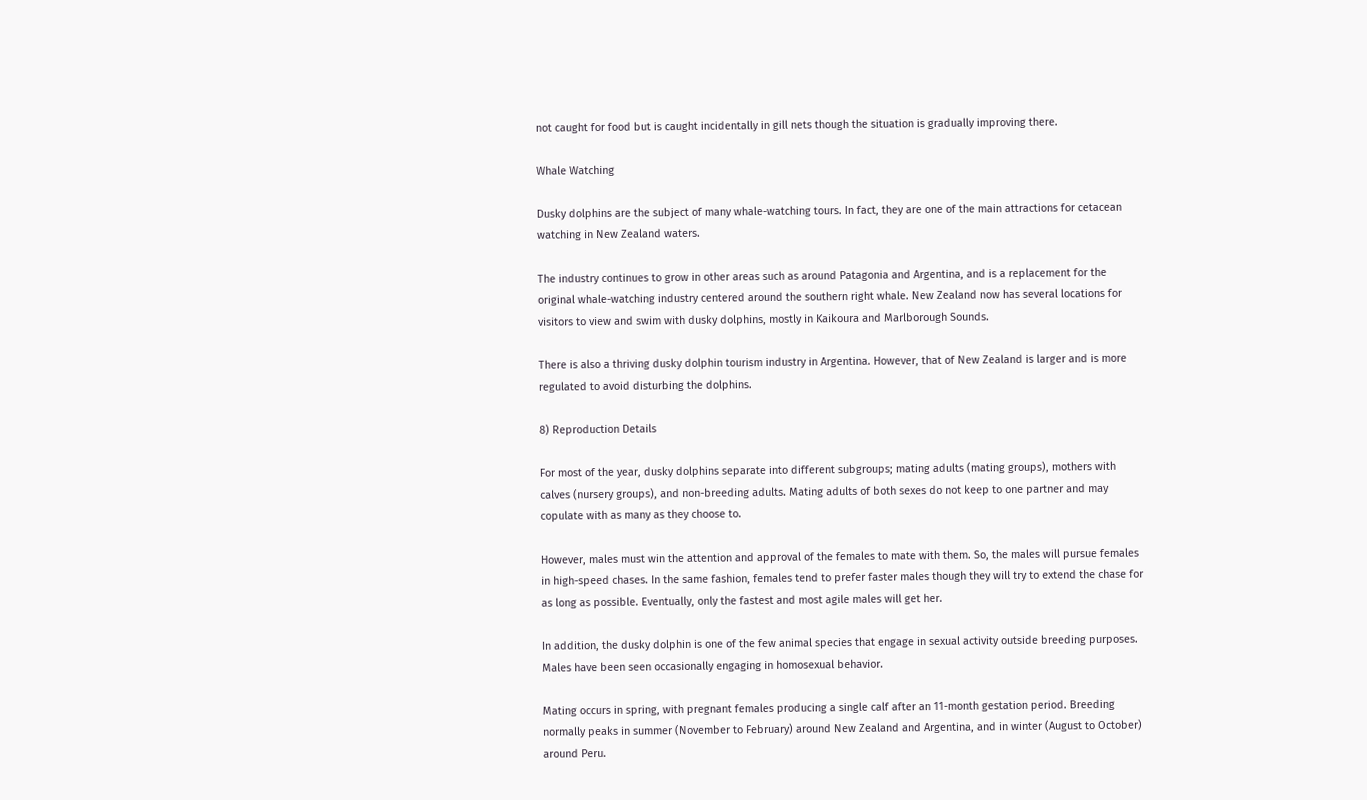not caught for food but is caught incidentally in gill nets though the situation is gradually improving there.

Whale Watching

Dusky dolphins are the subject of many whale-watching tours. In fact, they are one of the main attractions for cetacean watching in New Zealand waters.

The industry continues to grow in other areas such as around Patagonia and Argentina, and is a replacement for the original whale-watching industry centered around the southern right whale. New Zealand now has several locations for visitors to view and swim with dusky dolphins, mostly in Kaikoura and Marlborough Sounds.

There is also a thriving dusky dolphin tourism industry in Argentina. However, that of New Zealand is larger and is more regulated to avoid disturbing the dolphins.

8) Reproduction Details

For most of the year, dusky dolphins separate into different subgroups; mating adults (mating groups), mothers with calves (nursery groups), and non-breeding adults. Mating adults of both sexes do not keep to one partner and may copulate with as many as they choose to.

However, males must win the attention and approval of the females to mate with them. So, the males will pursue females in high-speed chases. In the same fashion, females tend to prefer faster males though they will try to extend the chase for as long as possible. Eventually, only the fastest and most agile males will get her.

In addition, the dusky dolphin is one of the few animal species that engage in sexual activity outside breeding purposes. Males have been seen occasionally engaging in homosexual behavior.

Mating occurs in spring, with pregnant females producing a single calf after an 11-month gestation period. Breeding normally peaks in summer (November to February) around New Zealand and Argentina, and in winter (August to October) around Peru.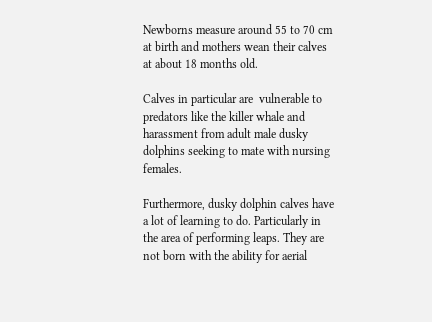Newborns measure around 55 to 70 cm at birth and mothers wean their calves at about 18 months old.

Calves in particular are  vulnerable to predators like the killer whale and harassment from adult male dusky dolphins seeking to mate with nursing females.

Furthermore, dusky dolphin calves have a lot of learning to do. Particularly in the area of performing leaps. They are not born with the ability for aerial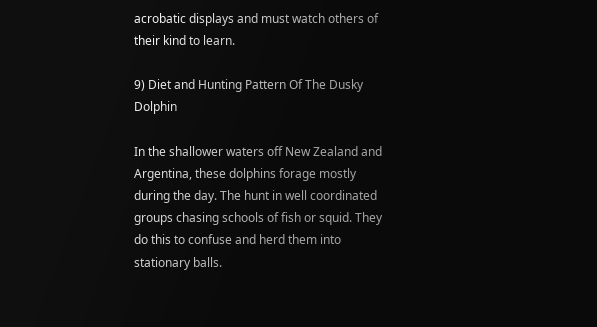acrobatic displays and must watch others of their kind to learn.

9) Diet and Hunting Pattern Of The Dusky Dolphin

In the shallower waters off New Zealand and Argentina, these dolphins forage mostly during the day. The hunt in well coordinated groups chasing schools of fish or squid. They do this to confuse and herd them into stationary balls.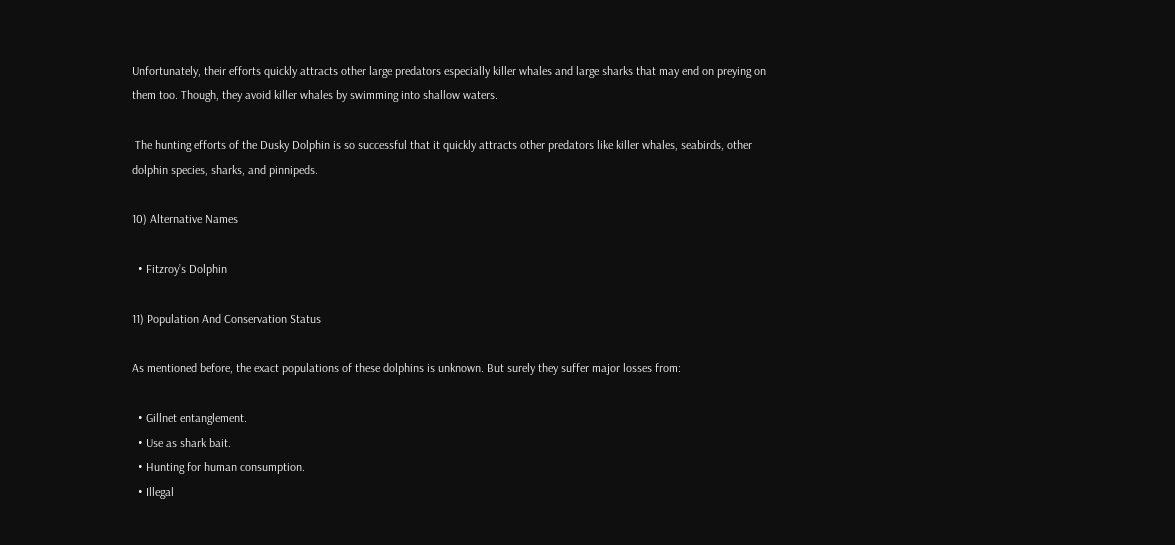Unfortunately, their efforts quickly attracts other large predators especially killer whales and large sharks that may end on preying on them too. Though, they avoid killer whales by swimming into shallow waters.

 The hunting efforts of the Dusky Dolphin is so successful that it quickly attracts other predators like killer whales, seabirds, other dolphin species, sharks, and pinnipeds.

10) Alternative Names

  • Fitzroy’s Dolphin

11) Population And Conservation Status

As mentioned before, the exact populations of these dolphins is unknown. But surely they suffer major losses from:

  • Gillnet entanglement.
  • Use as shark bait.
  • Hunting for human consumption.
  • Illegal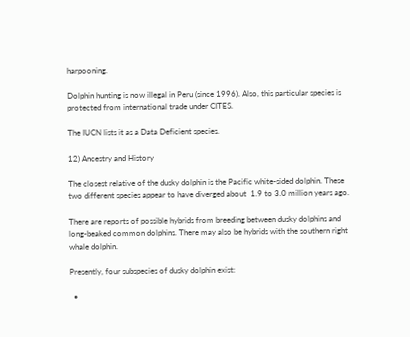harpooning.

Dolphin hunting is now illegal in Peru (since 1996). Also, this particular species is protected from international trade under CITES.

The IUCN lists it as a Data Deficient species.

12) Ancestry and History

The closest relative of the dusky dolphin is the Pacific white-sided dolphin. These two different species appear to have diverged about  1.9 to 3.0 million years ago.

There are reports of possible hybrids from breeding between dusky dolphins and long-beaked common dolphins. There may also be hybrids with the southern right whale dolphin.

Presently, four subspecies of dusky dolphin exist:

  •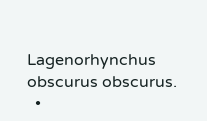Lagenorhynchus obscurus obscurus.
  •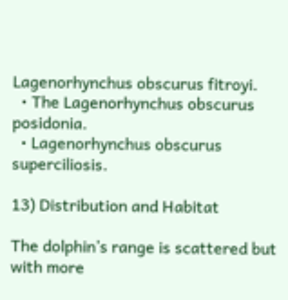Lagenorhynchus obscurus fitroyi.
  • The Lagenorhynchus obscurus posidonia.
  • Lagenorhynchus obscurus superciliosis.

13) Distribution and Habitat

The dolphin’s range is scattered but with more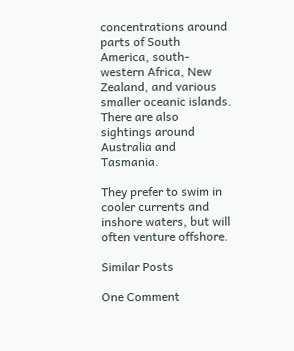concentrations around parts of South America, south-western Africa, New Zealand, and various smaller oceanic islands. There are also sightings around Australia and Tasmania.

They prefer to swim in cooler currents and inshore waters, but will often venture offshore.

Similar Posts

One Comment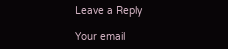Leave a Reply

Your email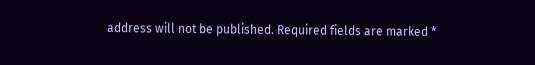address will not be published. Required fields are marked *